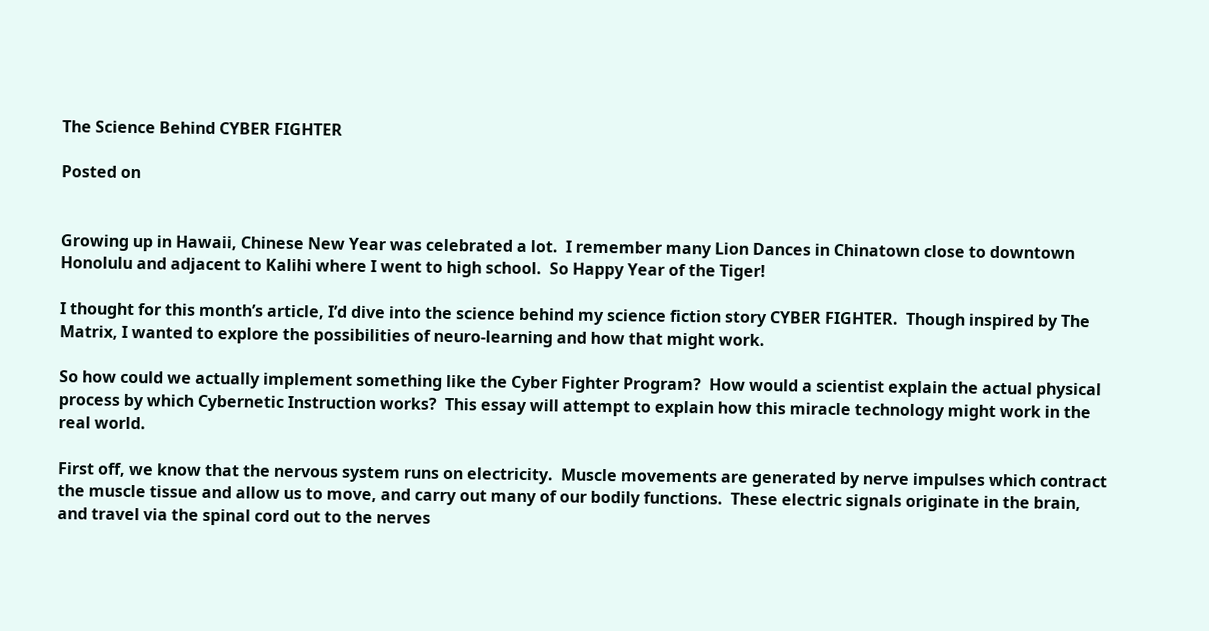The Science Behind CYBER FIGHTER

Posted on


Growing up in Hawaii, Chinese New Year was celebrated a lot.  I remember many Lion Dances in Chinatown close to downtown Honolulu and adjacent to Kalihi where I went to high school.  So Happy Year of the Tiger!

I thought for this month’s article, I’d dive into the science behind my science fiction story CYBER FIGHTER.  Though inspired by The Matrix, I wanted to explore the possibilities of neuro-learning and how that might work.

So how could we actually implement something like the Cyber Fighter Program?  How would a scientist explain the actual physical process by which Cybernetic Instruction works?  This essay will attempt to explain how this miracle technology might work in the real world.

First off, we know that the nervous system runs on electricity.  Muscle movements are generated by nerve impulses which contract the muscle tissue and allow us to move, and carry out many of our bodily functions.  These electric signals originate in the brain, and travel via the spinal cord out to the nerves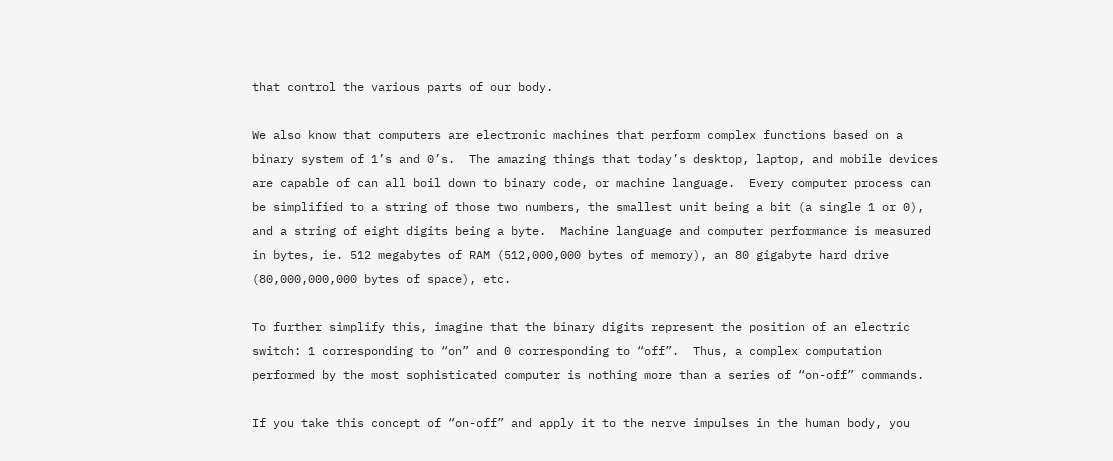that control the various parts of our body.

We also know that computers are electronic machines that perform complex functions based on a binary system of 1’s and 0’s.  The amazing things that today’s desktop, laptop, and mobile devices are capable of can all boil down to binary code, or machine language.  Every computer process can be simplified to a string of those two numbers, the smallest unit being a bit (a single 1 or 0), and a string of eight digits being a byte.  Machine language and computer performance is measured in bytes, ie. 512 megabytes of RAM (512,000,000 bytes of memory), an 80 gigabyte hard drive (80,000,000,000 bytes of space), etc.

To further simplify this, imagine that the binary digits represent the position of an electric switch: 1 corresponding to “on” and 0 corresponding to “off”.  Thus, a complex computation performed by the most sophisticated computer is nothing more than a series of “on-off” commands.

If you take this concept of “on-off” and apply it to the nerve impulses in the human body, you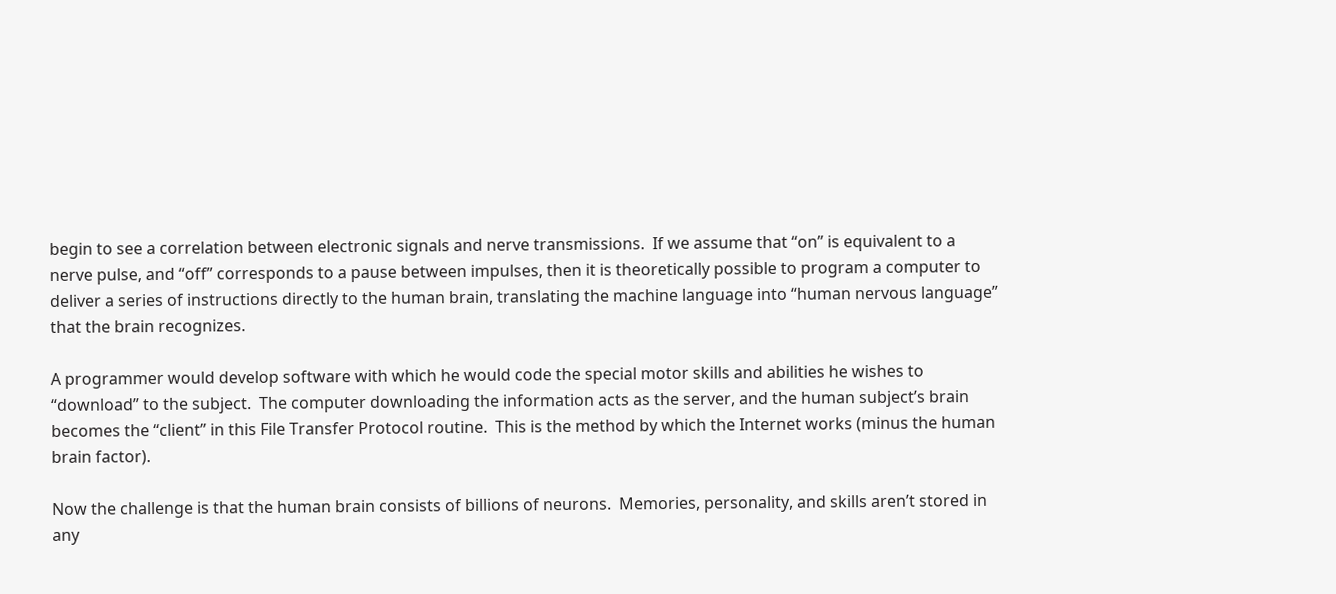begin to see a correlation between electronic signals and nerve transmissions.  If we assume that “on” is equivalent to a nerve pulse, and “off” corresponds to a pause between impulses, then it is theoretically possible to program a computer to deliver a series of instructions directly to the human brain, translating the machine language into “human nervous language” that the brain recognizes.

A programmer would develop software with which he would code the special motor skills and abilities he wishes to “download” to the subject.  The computer downloading the information acts as the server, and the human subject’s brain becomes the “client” in this File Transfer Protocol routine.  This is the method by which the Internet works (minus the human brain factor).

Now the challenge is that the human brain consists of billions of neurons.  Memories, personality, and skills aren’t stored in any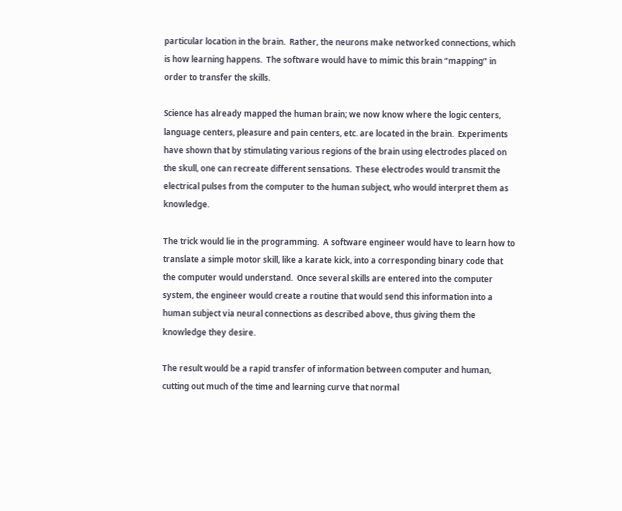particular location in the brain.  Rather, the neurons make networked connections, which is how learning happens.  The software would have to mimic this brain “mapping” in order to transfer the skills.

Science has already mapped the human brain; we now know where the logic centers, language centers, pleasure and pain centers, etc. are located in the brain.  Experiments have shown that by stimulating various regions of the brain using electrodes placed on the skull, one can recreate different sensations.  These electrodes would transmit the electrical pulses from the computer to the human subject, who would interpret them as knowledge.

The trick would lie in the programming.  A software engineer would have to learn how to translate a simple motor skill, like a karate kick, into a corresponding binary code that the computer would understand.  Once several skills are entered into the computer system, the engineer would create a routine that would send this information into a human subject via neural connections as described above, thus giving them the knowledge they desire.

The result would be a rapid transfer of information between computer and human, cutting out much of the time and learning curve that normal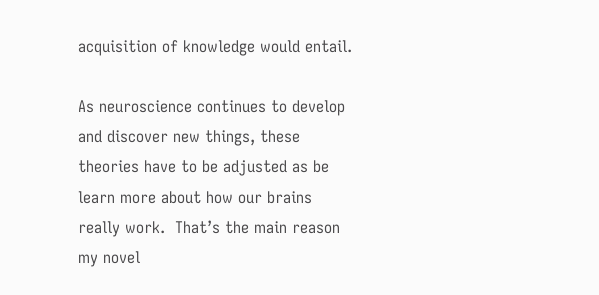acquisition of knowledge would entail.

As neuroscience continues to develop and discover new things, these theories have to be adjusted as be learn more about how our brains really work.  That’s the main reason my novel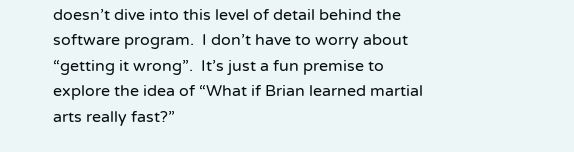doesn’t dive into this level of detail behind the software program.  I don’t have to worry about “getting it wrong”.  It’s just a fun premise to explore the idea of “What if Brian learned martial arts really fast?”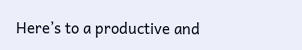Here’s to a productive and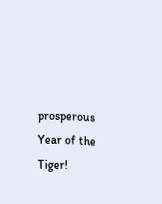prosperous Year of the Tiger!